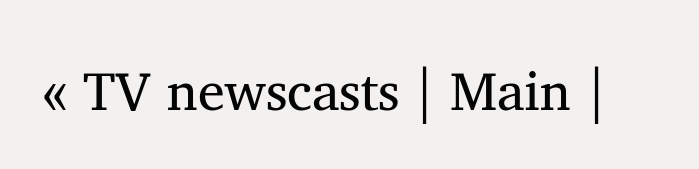« TV newscasts | Main |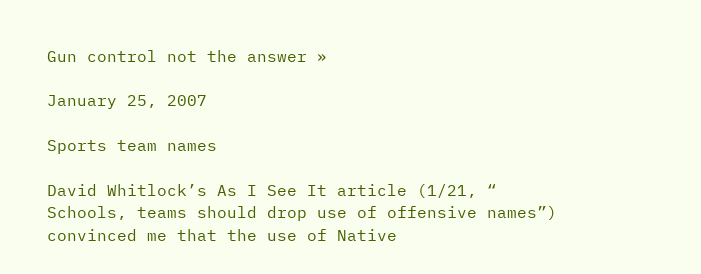Gun control not the answer »

January 25, 2007

Sports team names

David Whitlock’s As I See It article (1/21, “ Schools, teams should drop use of offensive names”) convinced me that the use of Native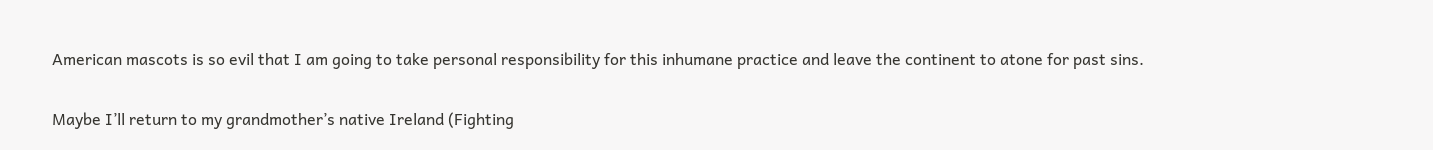American mascots is so evil that I am going to take personal responsibility for this inhumane practice and leave the continent to atone for past sins.

Maybe I’ll return to my grandmother’s native Ireland (Fighting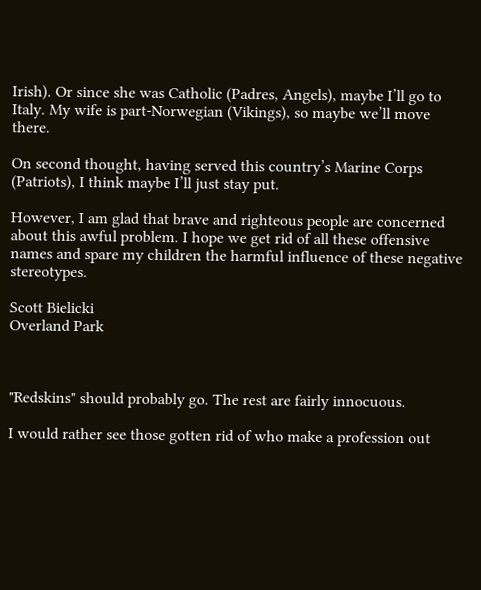Irish). Or since she was Catholic (Padres, Angels), maybe I’ll go to Italy. My wife is part-Norwegian (Vikings), so maybe we’ll move there.

On second thought, having served this country’s Marine Corps (Patriots), I think maybe I’ll just stay put.

However, I am glad that brave and righteous people are concerned about this awful problem. I hope we get rid of all these offensive names and spare my children the harmful influence of these negative stereotypes.

Scott Bielicki
Overland Park



"Redskins" should probably go. The rest are fairly innocuous.

I would rather see those gotten rid of who make a profession out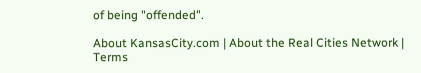of being "offended".

About KansasCity.com | About the Real Cities Network | Terms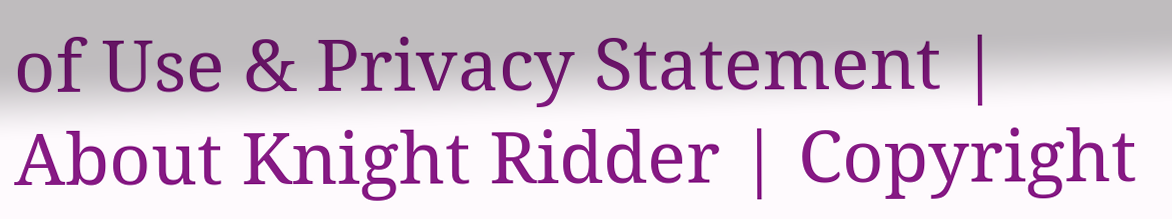of Use & Privacy Statement | About Knight Ridder | Copyright